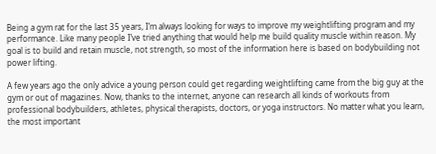Being a gym rat for the last 35 years, I’m always looking for ways to improve my weightlifting program and my performance. Like many people I’ve tried anything that would help me build quality muscle within reason. My goal is to build and retain muscle, not strength, so most of the information here is based on bodybuilding not power lifting.

A few years ago the only advice a young person could get regarding weightlifting came from the big guy at the gym or out of magazines. Now, thanks to the internet, anyone can research all kinds of workouts from professional bodybuilders, athletes, physical therapists, doctors, or yoga instructors. No matter what you learn, the most important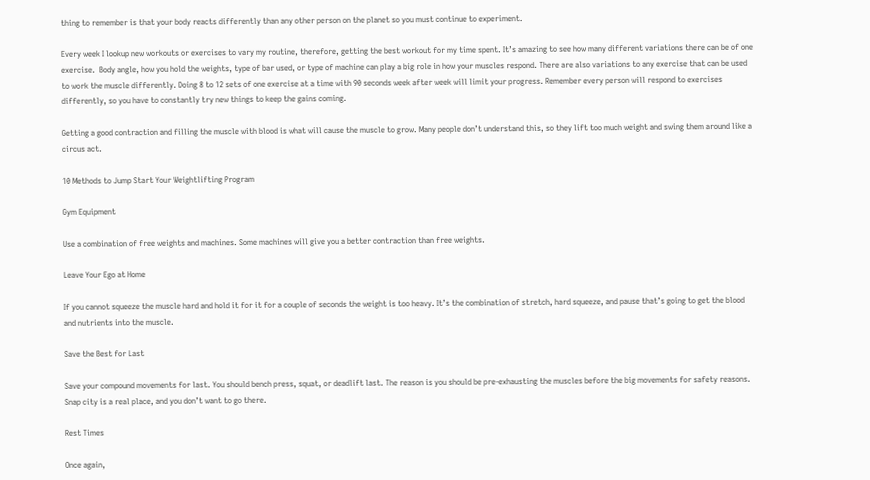thing to remember is that your body reacts differently than any other person on the planet so you must continue to experiment.

Every week I lookup new workouts or exercises to vary my routine, therefore, getting the best workout for my time spent. It’s amazing to see how many different variations there can be of one exercise.  Body angle, how you hold the weights, type of bar used, or type of machine can play a big role in how your muscles respond. There are also variations to any exercise that can be used to work the muscle differently. Doing 8 to 12 sets of one exercise at a time with 90 seconds week after week will limit your progress. Remember every person will respond to exercises differently, so you have to constantly try new things to keep the gains coming.

Getting a good contraction and filling the muscle with blood is what will cause the muscle to grow. Many people don’t understand this, so they lift too much weight and swing them around like a circus act.

10 Methods to Jump Start Your Weightlifting Program

Gym Equipment

Use a combination of free weights and machines. Some machines will give you a better contraction than free weights.

Leave Your Ego at Home

If you cannot squeeze the muscle hard and hold it for it for a couple of seconds the weight is too heavy. It’s the combination of stretch, hard squeeze, and pause that’s going to get the blood and nutrients into the muscle.

Save the Best for Last

Save your compound movements for last. You should bench press, squat, or deadlift last. The reason is you should be pre-exhausting the muscles before the big movements for safety reasons. Snap city is a real place, and you don’t want to go there.

Rest Times

Once again,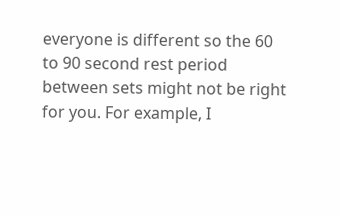everyone is different so the 60 to 90 second rest period between sets might not be right for you. For example, I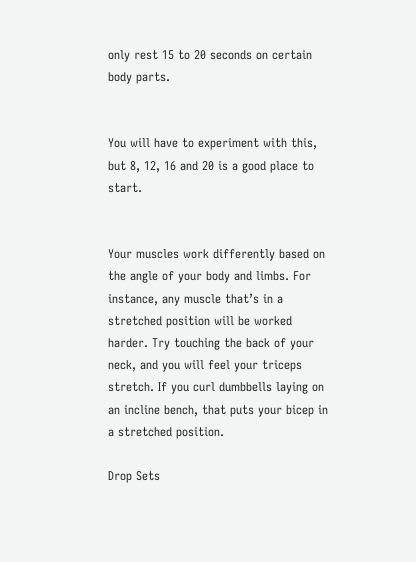only rest 15 to 20 seconds on certain body parts.


You will have to experiment with this, but 8, 12, 16 and 20 is a good place to start.


Your muscles work differently based on the angle of your body and limbs. For instance, any muscle that’s in a stretched position will be worked harder. Try touching the back of your neck, and you will feel your triceps stretch. If you curl dumbbells laying on an incline bench, that puts your bicep in a stretched position.

Drop Sets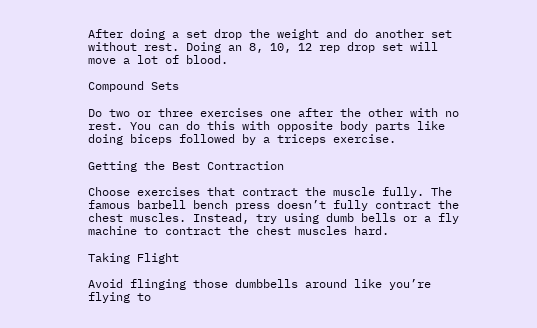After doing a set drop the weight and do another set without rest. Doing an 8, 10, 12 rep drop set will move a lot of blood.

Compound Sets

Do two or three exercises one after the other with no rest. You can do this with opposite body parts like doing biceps followed by a triceps exercise.

Getting the Best Contraction

Choose exercises that contract the muscle fully. The famous barbell bench press doesn’t fully contract the chest muscles. Instead, try using dumb bells or a fly machine to contract the chest muscles hard.

Taking Flight

Avoid flinging those dumbbells around like you’re flying to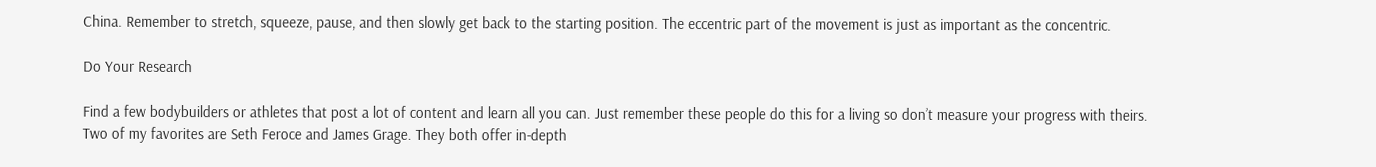China. Remember to stretch, squeeze, pause, and then slowly get back to the starting position. The eccentric part of the movement is just as important as the concentric.

Do Your Research

Find a few bodybuilders or athletes that post a lot of content and learn all you can. Just remember these people do this for a living so don’t measure your progress with theirs. Two of my favorites are Seth Feroce and James Grage. They both offer in-depth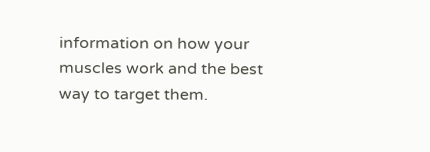information on how your muscles work and the best way to target them.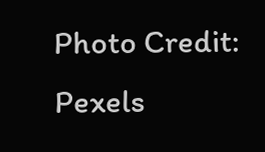Photo Credit: Pexels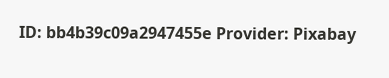ID: bb4b39c09a2947455e Provider: Pixabay